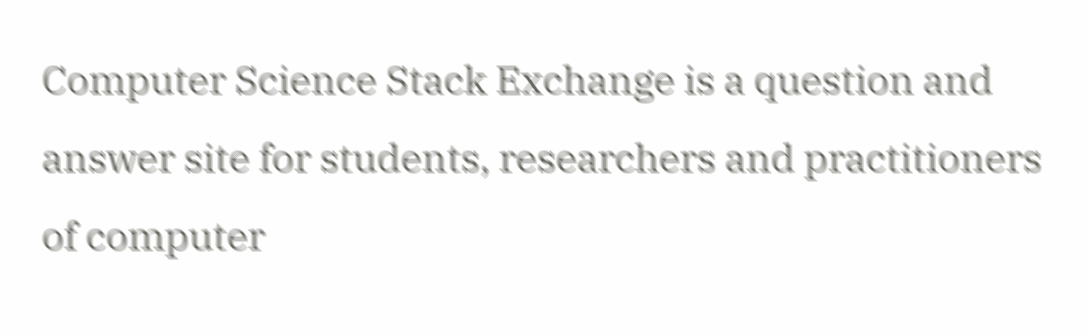Computer Science Stack Exchange is a question and answer site for students, researchers and practitioners of computer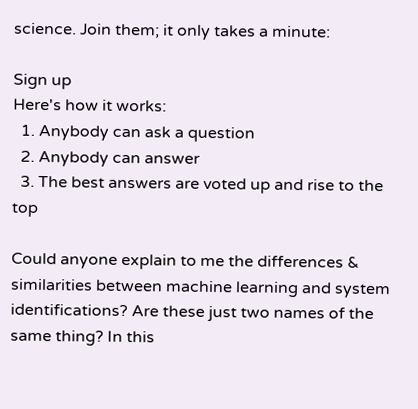science. Join them; it only takes a minute:

Sign up
Here's how it works:
  1. Anybody can ask a question
  2. Anybody can answer
  3. The best answers are voted up and rise to the top

Could anyone explain to me the differences & similarities between machine learning and system identifications? Are these just two names of the same thing? In this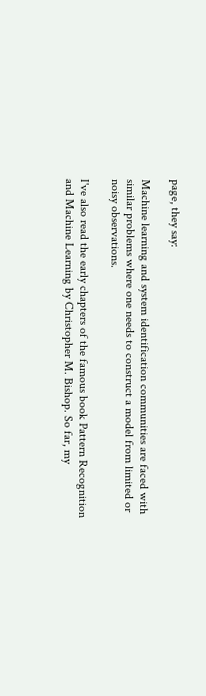page, they say:

Machine learning and system identification communities are faced with similar problems where one needs to construct a model from limited or noisy observations.

I've also read the early chapters of the famous book Pattern Recognition and Machine Learning by Christopher M. Bishop. So far, my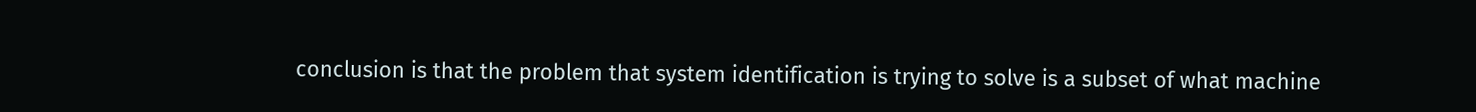conclusion is that the problem that system identification is trying to solve is a subset of what machine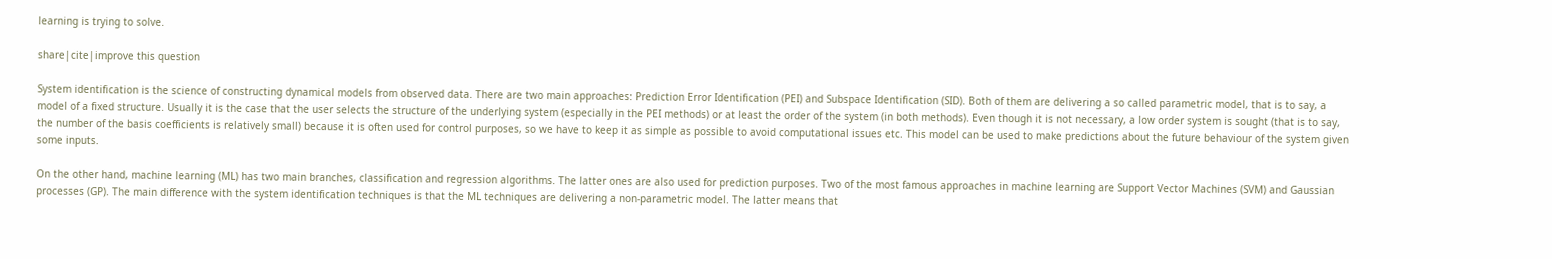learning is trying to solve.

share|cite|improve this question

System identification is the science of constructing dynamical models from observed data. There are two main approaches: Prediction Error Identification (PEI) and Subspace Identification (SID). Both of them are delivering a so called parametric model, that is to say, a model of a fixed structure. Usually it is the case that the user selects the structure of the underlying system (especially in the PEI methods) or at least the order of the system (in both methods). Even though it is not necessary, a low order system is sought (that is to say, the number of the basis coefficients is relatively small) because it is often used for control purposes, so we have to keep it as simple as possible to avoid computational issues etc. This model can be used to make predictions about the future behaviour of the system given some inputs.

On the other hand, machine learning (ML) has two main branches, classification and regression algorithms. The latter ones are also used for prediction purposes. Two of the most famous approaches in machine learning are Support Vector Machines (SVM) and Gaussian processes (GP). The main difference with the system identification techniques is that the ML techniques are delivering a non-parametric model. The latter means that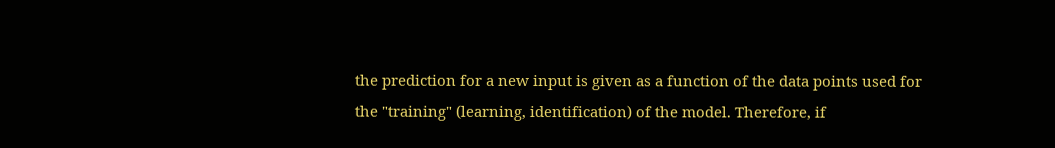the prediction for a new input is given as a function of the data points used for the "training" (learning, identification) of the model. Therefore, if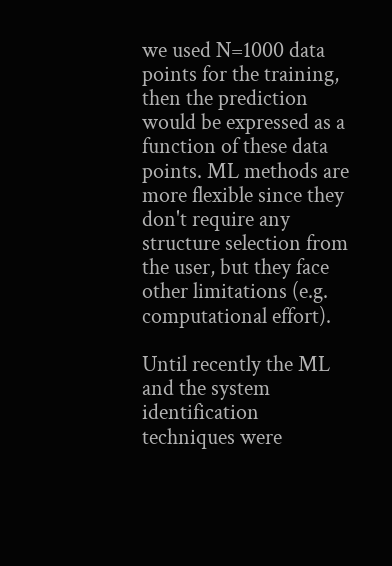we used N=1000 data points for the training, then the prediction would be expressed as a function of these data points. ML methods are more flexible since they don't require any structure selection from the user, but they face other limitations (e.g. computational effort).

Until recently the ML and the system identification techniques were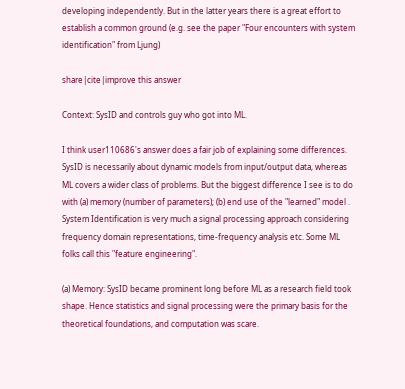developing independently. But in the latter years there is a great effort to establish a common ground (e.g. see the paper "Four encounters with system identification" from Ljung)

share|cite|improve this answer

Context: SysID and controls guy who got into ML.

I think user110686's answer does a fair job of explaining some differences. SysID is necessarily about dynamic models from input/output data, whereas ML covers a wider class of problems. But the biggest difference I see is to do with (a) memory (number of parameters); (b) end use of the "learned" model . System Identification is very much a signal processing approach considering frequency domain representations, time-frequency analysis etc. Some ML folks call this "feature engineering".

(a) Memory: SysID became prominent long before ML as a research field took shape. Hence statistics and signal processing were the primary basis for the theoretical foundations, and computation was scare.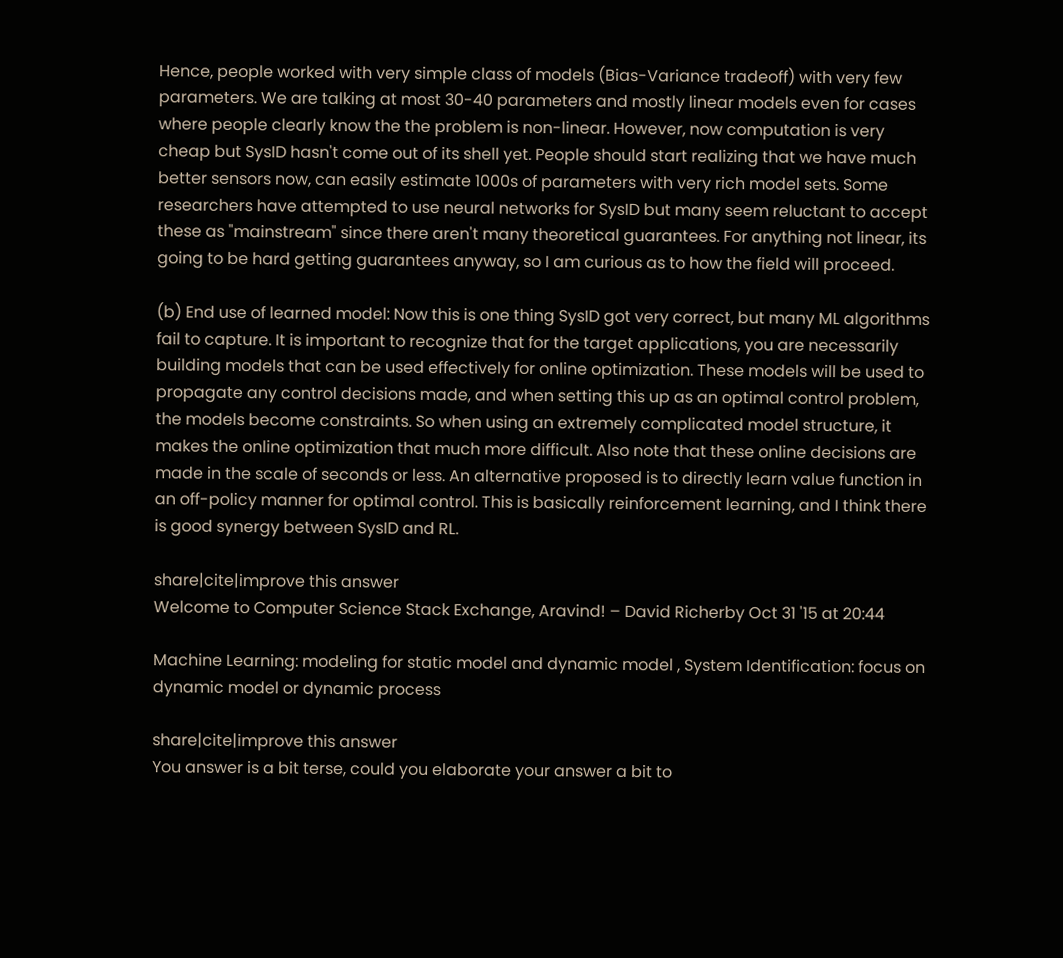Hence, people worked with very simple class of models (Bias-Variance tradeoff) with very few parameters. We are talking at most 30-40 parameters and mostly linear models even for cases where people clearly know the the problem is non-linear. However, now computation is very cheap but SysID hasn't come out of its shell yet. People should start realizing that we have much better sensors now, can easily estimate 1000s of parameters with very rich model sets. Some researchers have attempted to use neural networks for SysID but many seem reluctant to accept these as "mainstream" since there aren't many theoretical guarantees. For anything not linear, its going to be hard getting guarantees anyway, so I am curious as to how the field will proceed.

(b) End use of learned model: Now this is one thing SysID got very correct, but many ML algorithms fail to capture. It is important to recognize that for the target applications, you are necessarily building models that can be used effectively for online optimization. These models will be used to propagate any control decisions made, and when setting this up as an optimal control problem, the models become constraints. So when using an extremely complicated model structure, it makes the online optimization that much more difficult. Also note that these online decisions are made in the scale of seconds or less. An alternative proposed is to directly learn value function in an off-policy manner for optimal control. This is basically reinforcement learning, and I think there is good synergy between SysID and RL.

share|cite|improve this answer
Welcome to Computer Science Stack Exchange, Aravind! – David Richerby Oct 31 '15 at 20:44

Machine Learning: modeling for static model and dynamic model , System Identification: focus on dynamic model or dynamic process

share|cite|improve this answer
You answer is a bit terse, could you elaborate your answer a bit to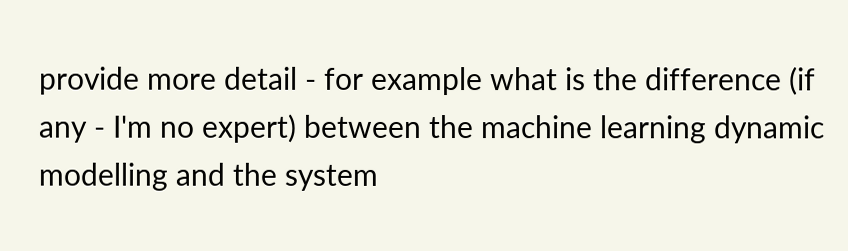provide more detail - for example what is the difference (if any - I'm no expert) between the machine learning dynamic modelling and the system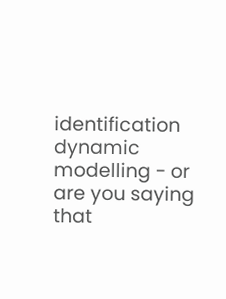identification dynamic modelling - or are you saying that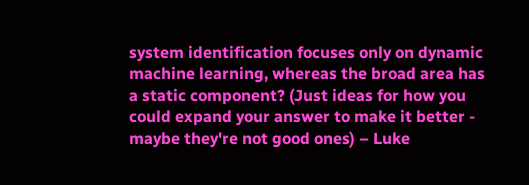system identification focuses only on dynamic machine learning, whereas the broad area has a static component? (Just ideas for how you could expand your answer to make it better - maybe they're not good ones) – Luke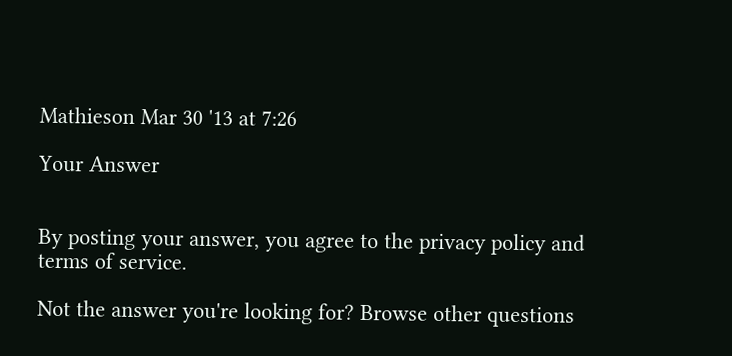Mathieson Mar 30 '13 at 7:26

Your Answer


By posting your answer, you agree to the privacy policy and terms of service.

Not the answer you're looking for? Browse other questions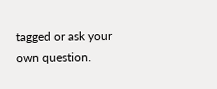tagged or ask your own question.